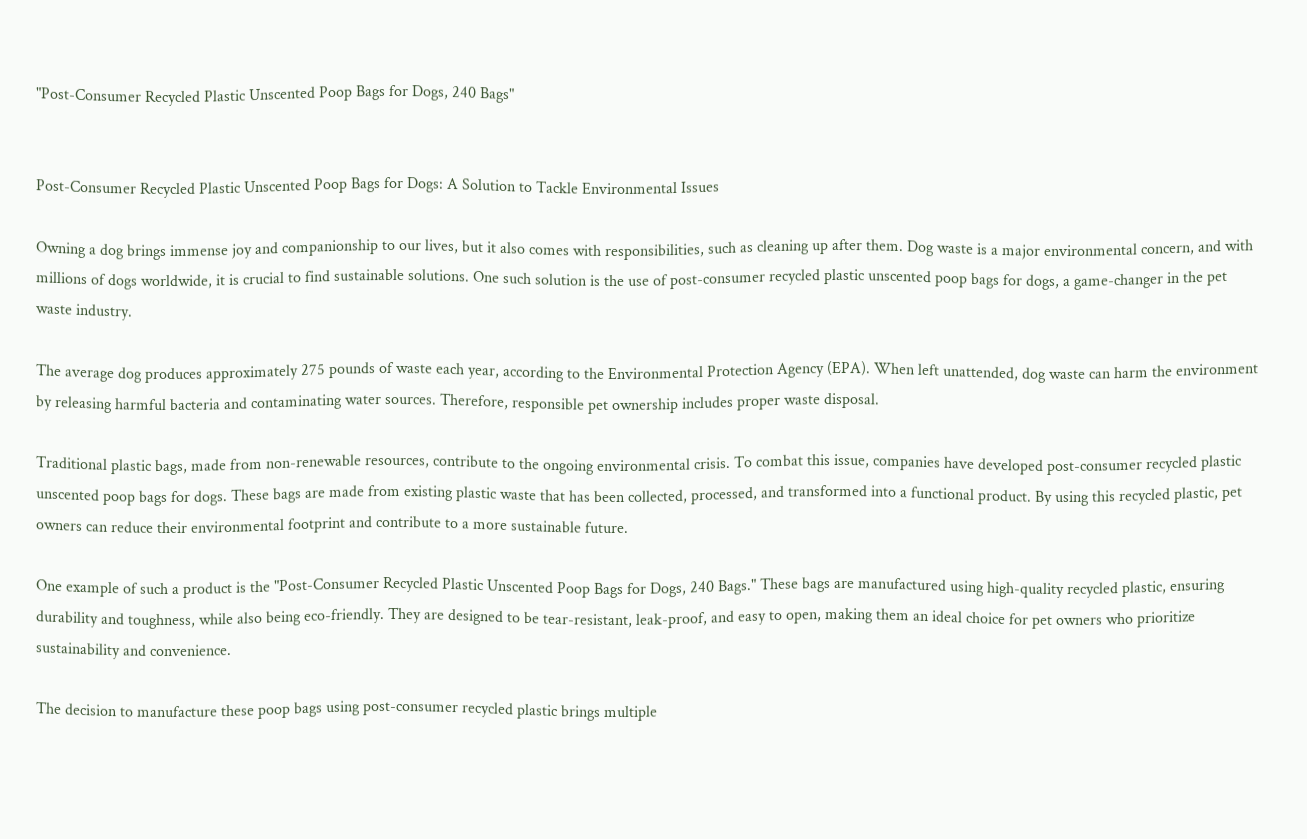"Post-Consumer Recycled Plastic Unscented Poop Bags for Dogs, 240 Bags"


Post-Consumer Recycled Plastic Unscented Poop Bags for Dogs: A Solution to Tackle Environmental Issues

Owning a dog brings immense joy and companionship to our lives, but it also comes with responsibilities, such as cleaning up after them. Dog waste is a major environmental concern, and with millions of dogs worldwide, it is crucial to find sustainable solutions. One such solution is the use of post-consumer recycled plastic unscented poop bags for dogs, a game-changer in the pet waste industry.

The average dog produces approximately 275 pounds of waste each year, according to the Environmental Protection Agency (EPA). When left unattended, dog waste can harm the environment by releasing harmful bacteria and contaminating water sources. Therefore, responsible pet ownership includes proper waste disposal.

Traditional plastic bags, made from non-renewable resources, contribute to the ongoing environmental crisis. To combat this issue, companies have developed post-consumer recycled plastic unscented poop bags for dogs. These bags are made from existing plastic waste that has been collected, processed, and transformed into a functional product. By using this recycled plastic, pet owners can reduce their environmental footprint and contribute to a more sustainable future.

One example of such a product is the "Post-Consumer Recycled Plastic Unscented Poop Bags for Dogs, 240 Bags." These bags are manufactured using high-quality recycled plastic, ensuring durability and toughness, while also being eco-friendly. They are designed to be tear-resistant, leak-proof, and easy to open, making them an ideal choice for pet owners who prioritize sustainability and convenience.

The decision to manufacture these poop bags using post-consumer recycled plastic brings multiple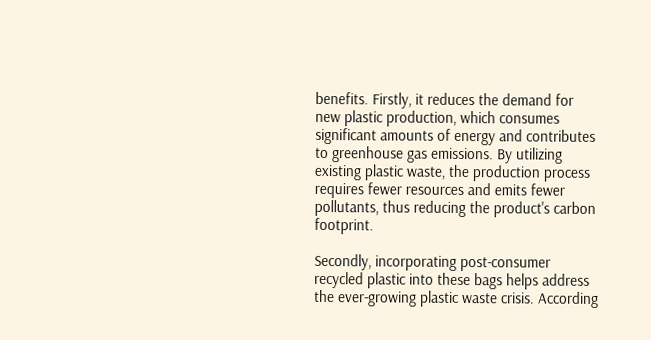benefits. Firstly, it reduces the demand for new plastic production, which consumes significant amounts of energy and contributes to greenhouse gas emissions. By utilizing existing plastic waste, the production process requires fewer resources and emits fewer pollutants, thus reducing the product's carbon footprint.

Secondly, incorporating post-consumer recycled plastic into these bags helps address the ever-growing plastic waste crisis. According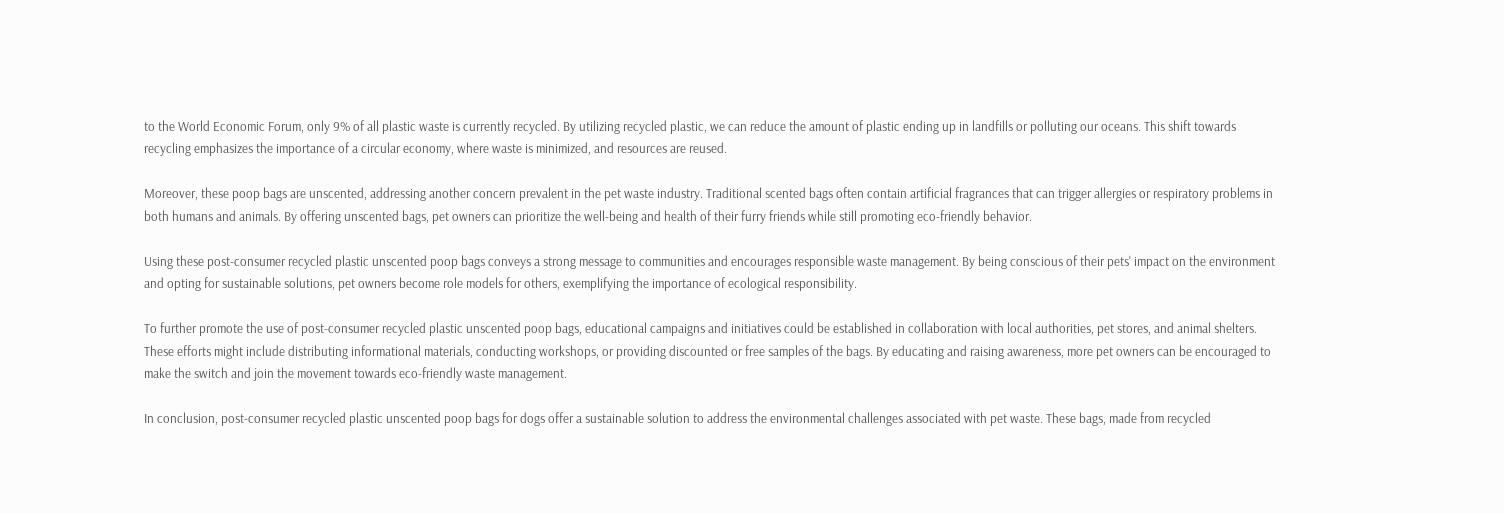to the World Economic Forum, only 9% of all plastic waste is currently recycled. By utilizing recycled plastic, we can reduce the amount of plastic ending up in landfills or polluting our oceans. This shift towards recycling emphasizes the importance of a circular economy, where waste is minimized, and resources are reused.

Moreover, these poop bags are unscented, addressing another concern prevalent in the pet waste industry. Traditional scented bags often contain artificial fragrances that can trigger allergies or respiratory problems in both humans and animals. By offering unscented bags, pet owners can prioritize the well-being and health of their furry friends while still promoting eco-friendly behavior.

Using these post-consumer recycled plastic unscented poop bags conveys a strong message to communities and encourages responsible waste management. By being conscious of their pets' impact on the environment and opting for sustainable solutions, pet owners become role models for others, exemplifying the importance of ecological responsibility.

To further promote the use of post-consumer recycled plastic unscented poop bags, educational campaigns and initiatives could be established in collaboration with local authorities, pet stores, and animal shelters. These efforts might include distributing informational materials, conducting workshops, or providing discounted or free samples of the bags. By educating and raising awareness, more pet owners can be encouraged to make the switch and join the movement towards eco-friendly waste management.

In conclusion, post-consumer recycled plastic unscented poop bags for dogs offer a sustainable solution to address the environmental challenges associated with pet waste. These bags, made from recycled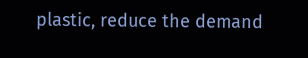plastic, reduce the demand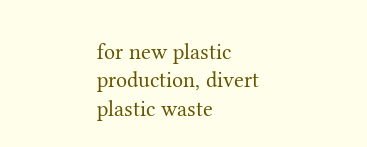for new plastic production, divert plastic waste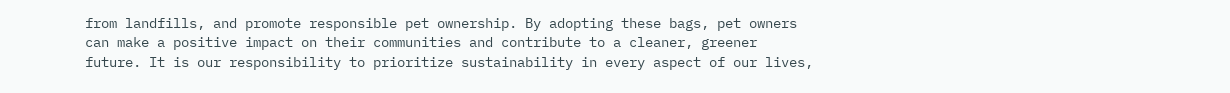from landfills, and promote responsible pet ownership. By adopting these bags, pet owners can make a positive impact on their communities and contribute to a cleaner, greener future. It is our responsibility to prioritize sustainability in every aspect of our lives,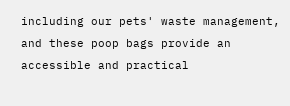including our pets' waste management, and these poop bags provide an accessible and practical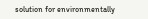solution for environmentally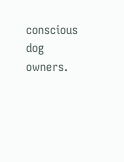conscious dog owners.